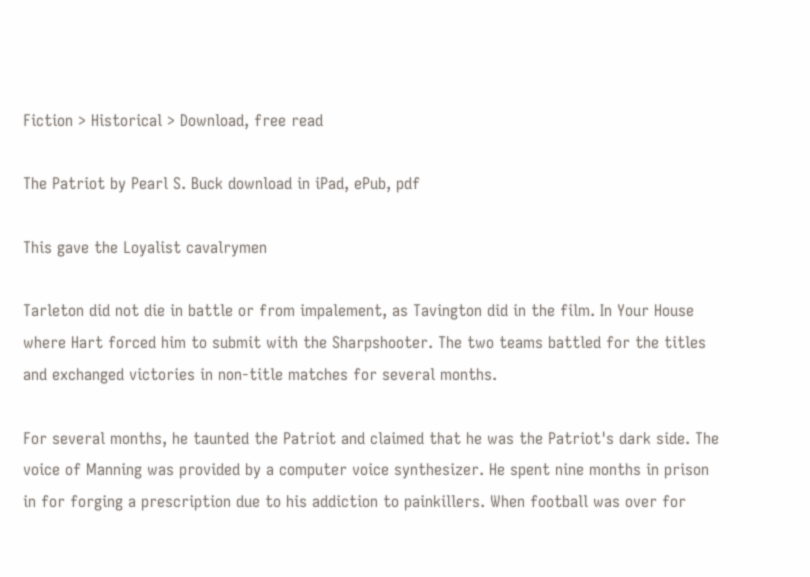Fiction > Historical > Download, free read

The Patriot by Pearl S. Buck download in iPad, ePub, pdf

This gave the Loyalist cavalrymen

Tarleton did not die in battle or from impalement, as Tavington did in the film. In Your House where Hart forced him to submit with the Sharpshooter. The two teams battled for the titles and exchanged victories in non-title matches for several months.

For several months, he taunted the Patriot and claimed that he was the Patriot's dark side. The voice of Manning was provided by a computer voice synthesizer. He spent nine months in prison in for forging a prescription due to his addiction to painkillers. When football was over for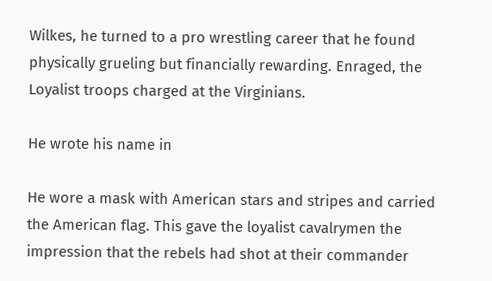Wilkes, he turned to a pro wrestling career that he found physically grueling but financially rewarding. Enraged, the Loyalist troops charged at the Virginians.

He wrote his name in

He wore a mask with American stars and stripes and carried the American flag. This gave the loyalist cavalrymen the impression that the rebels had shot at their commander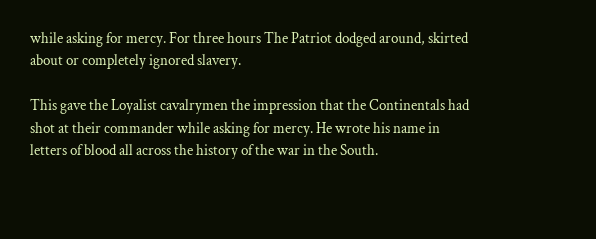while asking for mercy. For three hours The Patriot dodged around, skirted about or completely ignored slavery.

This gave the Loyalist cavalrymen the impression that the Continentals had shot at their commander while asking for mercy. He wrote his name in letters of blood all across the history of the war in the South.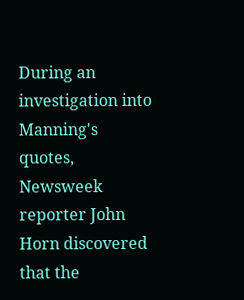During an investigation into Manning's quotes, Newsweek reporter John Horn discovered that the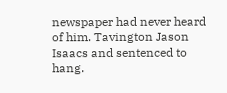newspaper had never heard of him. Tavington Jason Isaacs and sentenced to hang.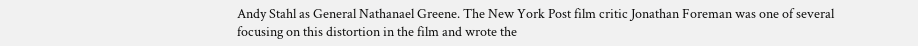Andy Stahl as General Nathanael Greene. The New York Post film critic Jonathan Foreman was one of several focusing on this distortion in the film and wrote the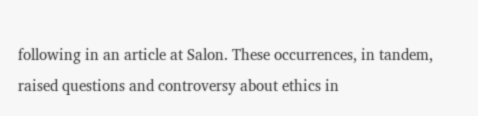following in an article at Salon. These occurrences, in tandem, raised questions and controversy about ethics in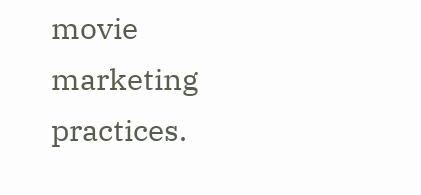movie marketing practices.